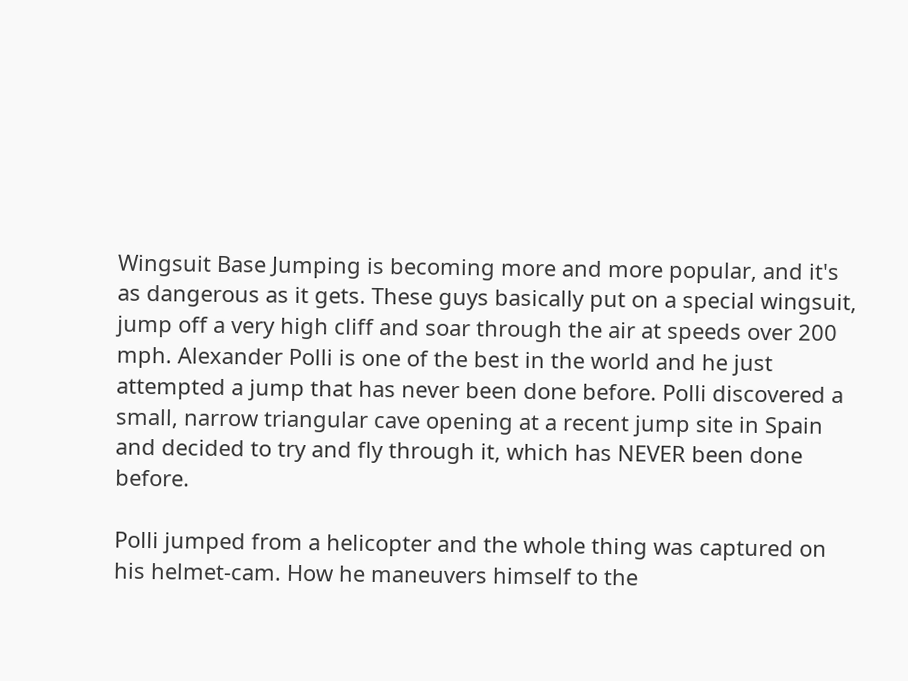Wingsuit Base Jumping is becoming more and more popular, and it's as dangerous as it gets. These guys basically put on a special wingsuit, jump off a very high cliff and soar through the air at speeds over 200 mph. Alexander Polli is one of the best in the world and he just attempted a jump that has never been done before. Polli discovered a small, narrow triangular cave opening at a recent jump site in Spain and decided to try and fly through it, which has NEVER been done before.

Polli jumped from a helicopter and the whole thing was captured on his helmet-cam. How he maneuvers himself to the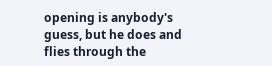opening is anybody's guess, but he does and flies through the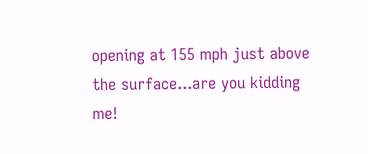opening at 155 mph just above the surface...are you kidding me!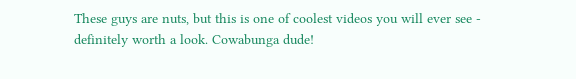These guys are nuts, but this is one of coolest videos you will ever see - definitely worth a look. Cowabunga dude!